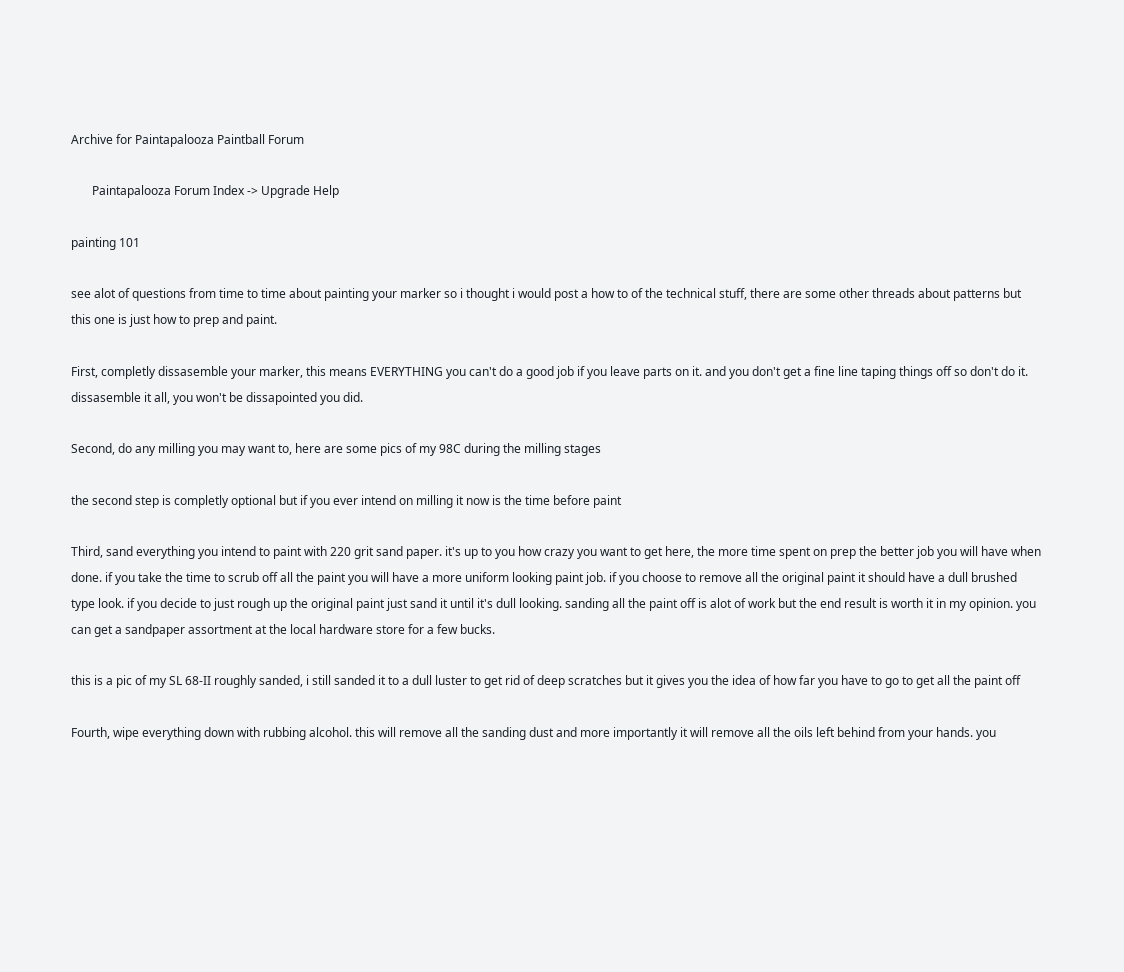Archive for Paintapalooza Paintball Forum

       Paintapalooza Forum Index -> Upgrade Help

painting 101

see alot of questions from time to time about painting your marker so i thought i would post a how to of the technical stuff, there are some other threads about patterns but this one is just how to prep and paint.

First, completly dissasemble your marker, this means EVERYTHING you can't do a good job if you leave parts on it. and you don't get a fine line taping things off so don't do it. dissasemble it all, you won't be dissapointed you did.

Second, do any milling you may want to, here are some pics of my 98C during the milling stages

the second step is completly optional but if you ever intend on milling it now is the time before paint

Third, sand everything you intend to paint with 220 grit sand paper. it's up to you how crazy you want to get here, the more time spent on prep the better job you will have when done. if you take the time to scrub off all the paint you will have a more uniform looking paint job. if you choose to remove all the original paint it should have a dull brushed type look. if you decide to just rough up the original paint just sand it until it's dull looking. sanding all the paint off is alot of work but the end result is worth it in my opinion. you can get a sandpaper assortment at the local hardware store for a few bucks.

this is a pic of my SL 68-II roughly sanded, i still sanded it to a dull luster to get rid of deep scratches but it gives you the idea of how far you have to go to get all the paint off

Fourth, wipe everything down with rubbing alcohol. this will remove all the sanding dust and more importantly it will remove all the oils left behind from your hands. you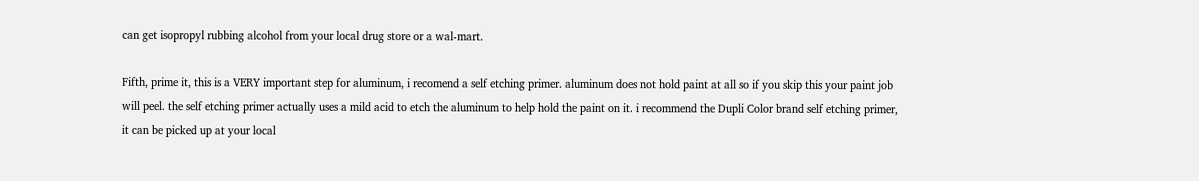can get isopropyl rubbing alcohol from your local drug store or a wal-mart.

Fifth, prime it, this is a VERY important step for aluminum, i recomend a self etching primer. aluminum does not hold paint at all so if you skip this your paint job will peel. the self etching primer actually uses a mild acid to etch the aluminum to help hold the paint on it. i recommend the Dupli Color brand self etching primer, it can be picked up at your local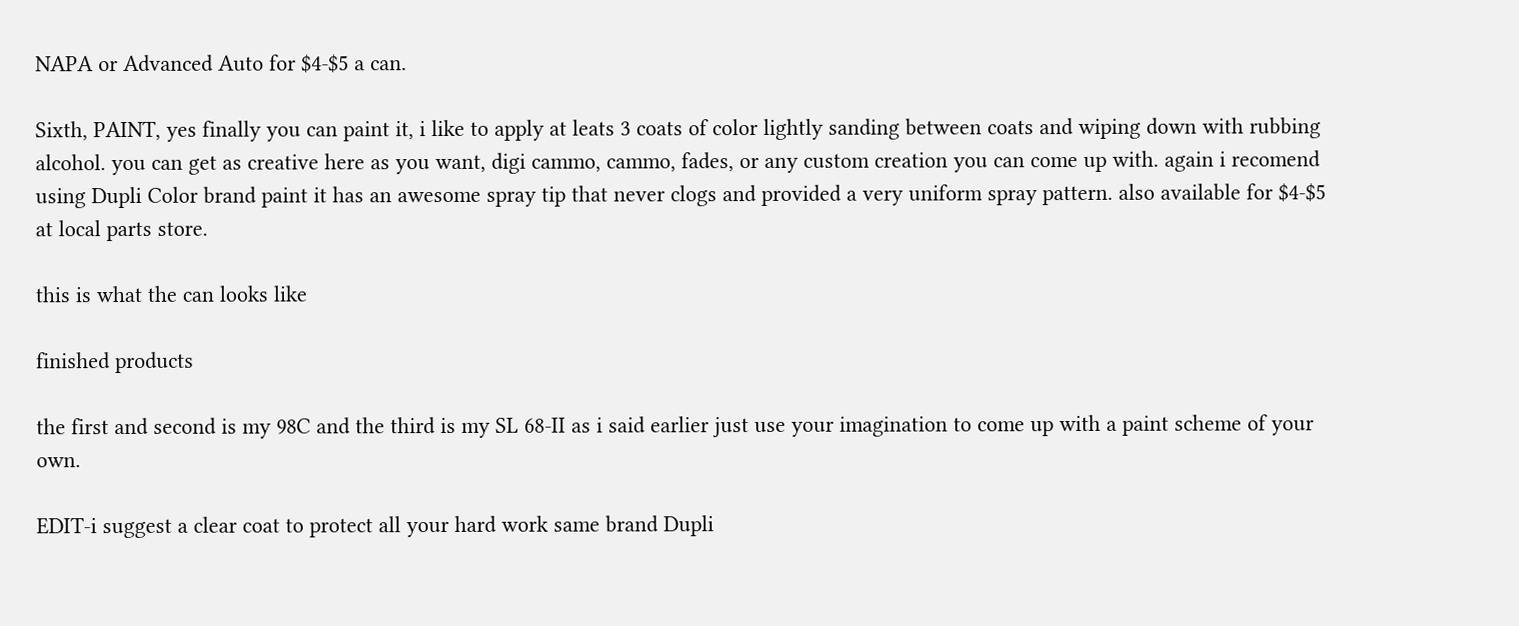NAPA or Advanced Auto for $4-$5 a can.

Sixth, PAINT, yes finally you can paint it, i like to apply at leats 3 coats of color lightly sanding between coats and wiping down with rubbing alcohol. you can get as creative here as you want, digi cammo, cammo, fades, or any custom creation you can come up with. again i recomend using Dupli Color brand paint it has an awesome spray tip that never clogs and provided a very uniform spray pattern. also available for $4-$5 at local parts store.

this is what the can looks like

finished products

the first and second is my 98C and the third is my SL 68-II as i said earlier just use your imagination to come up with a paint scheme of your own.

EDIT-i suggest a clear coat to protect all your hard work same brand Dupli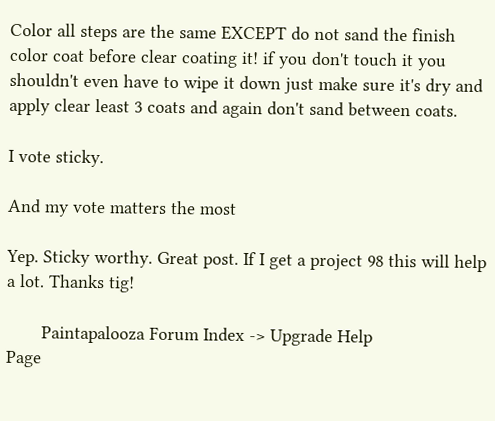Color all steps are the same EXCEPT do not sand the finish color coat before clear coating it! if you don't touch it you shouldn't even have to wipe it down just make sure it's dry and apply clear least 3 coats and again don't sand between coats.

I vote sticky.

And my vote matters the most

Yep. Sticky worthy. Great post. If I get a project 98 this will help a lot. Thanks tig!

       Paintapalooza Forum Index -> Upgrade Help
Page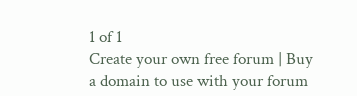1 of 1
Create your own free forum | Buy a domain to use with your forum